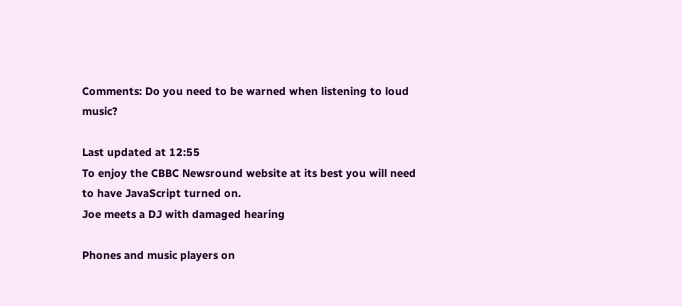Comments: Do you need to be warned when listening to loud music?

Last updated at 12:55
To enjoy the CBBC Newsround website at its best you will need to have JavaScript turned on.
Joe meets a DJ with damaged hearing

Phones and music players on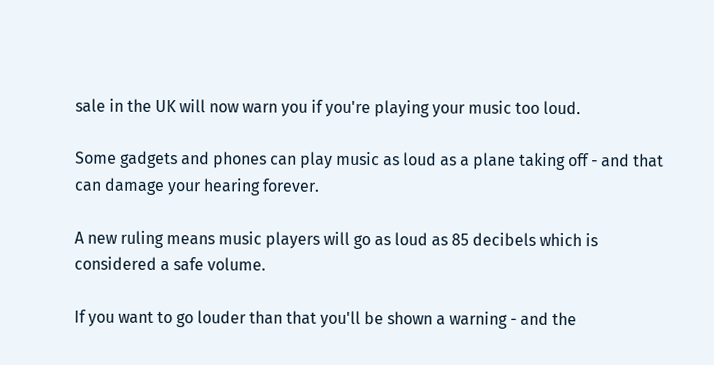sale in the UK will now warn you if you're playing your music too loud.

Some gadgets and phones can play music as loud as a plane taking off - and that can damage your hearing forever.

A new ruling means music players will go as loud as 85 decibels which is considered a safe volume.

If you want to go louder than that you'll be shown a warning - and the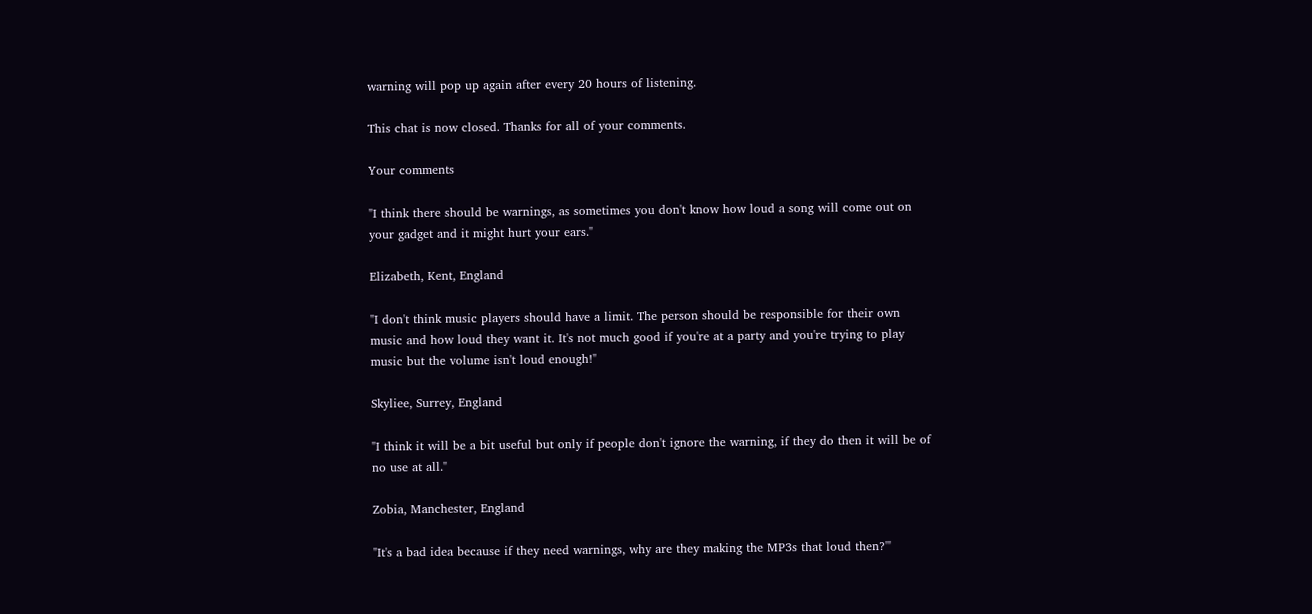warning will pop up again after every 20 hours of listening.

This chat is now closed. Thanks for all of your comments.

Your comments

"I think there should be warnings, as sometimes you don't know how loud a song will come out on your gadget and it might hurt your ears."

Elizabeth, Kent, England

"I don't think music players should have a limit. The person should be responsible for their own music and how loud they want it. It's not much good if you're at a party and you're trying to play music but the volume isn't loud enough!"

Skyliee, Surrey, England

"I think it will be a bit useful but only if people don't ignore the warning, if they do then it will be of no use at all."

Zobia, Manchester, England

"It's a bad idea because if they need warnings, why are they making the MP3s that loud then?'"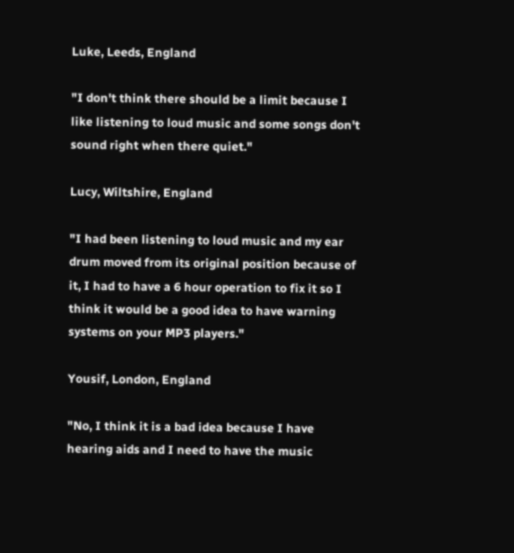Luke, Leeds, England

"I don't think there should be a limit because I like listening to loud music and some songs don't sound right when there quiet."

Lucy, Wiltshire, England

"I had been listening to loud music and my ear drum moved from its original position because of it, I had to have a 6 hour operation to fix it so I think it would be a good idea to have warning systems on your MP3 players."

Yousif, London, England

"No, I think it is a bad idea because I have hearing aids and I need to have the music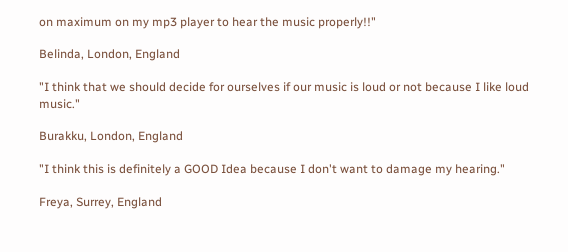on maximum on my mp3 player to hear the music properly!!"

Belinda, London, England

"I think that we should decide for ourselves if our music is loud or not because I like loud music."

Burakku, London, England

"I think this is definitely a GOOD Idea because I don't want to damage my hearing."

Freya, Surrey, England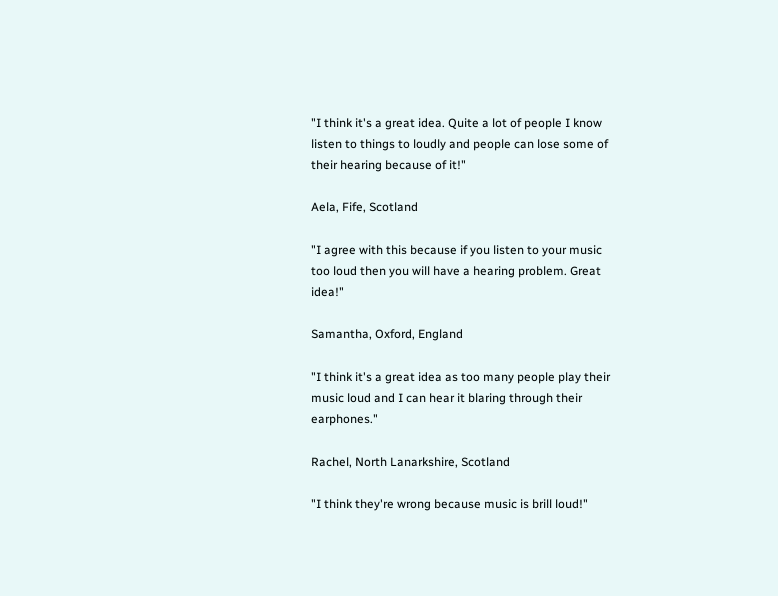"I think it's a great idea. Quite a lot of people I know listen to things to loudly and people can lose some of their hearing because of it!"

Aela, Fife, Scotland

"I agree with this because if you listen to your music too loud then you will have a hearing problem. Great idea!"

Samantha, Oxford, England

"I think it's a great idea as too many people play their music loud and I can hear it blaring through their earphones."

Rachel, North Lanarkshire, Scotland

"I think they're wrong because music is brill loud!"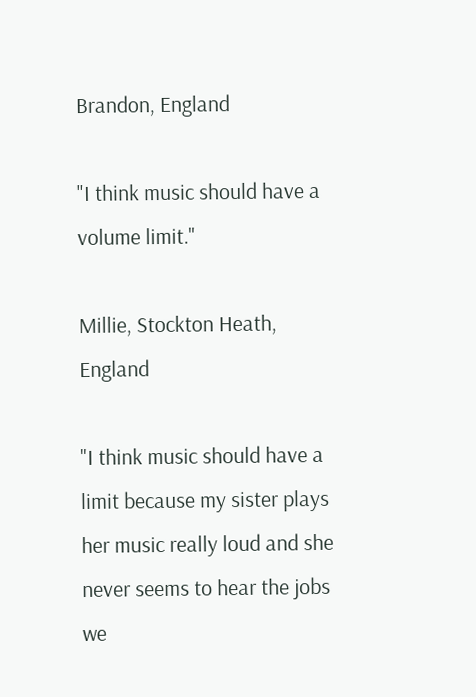Brandon, England

"I think music should have a volume limit."

Millie, Stockton Heath, England

"I think music should have a limit because my sister plays her music really loud and she never seems to hear the jobs we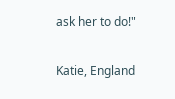ask her to do!"

Katie, England